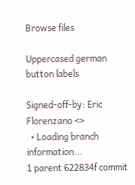Browse files

Uppercased german button labels

Signed-off-by: Eric Florenzano <>
  • Loading branch information...
1 parent 622834f commit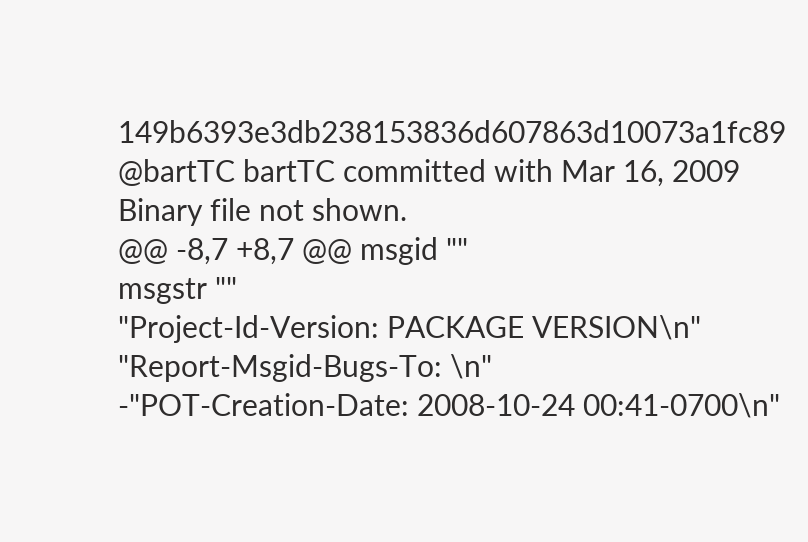149b6393e3db238153836d607863d10073a1fc89 @bartTC bartTC committed with Mar 16, 2009
Binary file not shown.
@@ -8,7 +8,7 @@ msgid ""
msgstr ""
"Project-Id-Version: PACKAGE VERSION\n"
"Report-Msgid-Bugs-To: \n"
-"POT-Creation-Date: 2008-10-24 00:41-0700\n"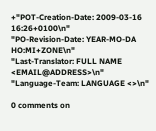+"POT-Creation-Date: 2009-03-16 16:26+0100\n"
"PO-Revision-Date: YEAR-MO-DA HO:MI+ZONE\n"
"Last-Translator: FULL NAME <EMAIL@ADDRESS>\n"
"Language-Team: LANGUAGE <>\n"

0 comments on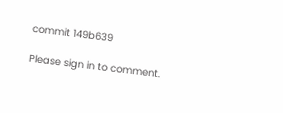commit 149b639

Please sign in to comment.